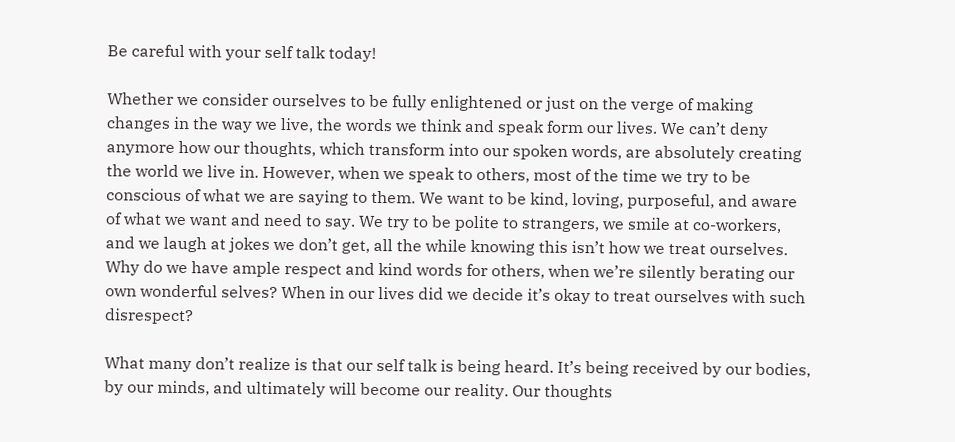Be careful with your self talk today!

Whether we consider ourselves to be fully enlightened or just on the verge of making changes in the way we live, the words we think and speak form our lives. We can’t deny anymore how our thoughts, which transform into our spoken words, are absolutely creating the world we live in. However, when we speak to others, most of the time we try to be conscious of what we are saying to them. We want to be kind, loving, purposeful, and aware of what we want and need to say. We try to be polite to strangers, we smile at co-workers, and we laugh at jokes we don’t get, all the while knowing this isn’t how we treat ourselves. Why do we have ample respect and kind words for others, when we’re silently berating our own wonderful selves? When in our lives did we decide it’s okay to treat ourselves with such disrespect?

What many don’t realize is that our self talk is being heard. It’s being received by our bodies, by our minds, and ultimately will become our reality. Our thoughts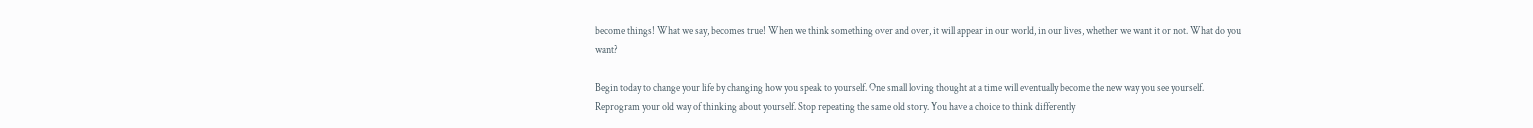become things! What we say, becomes true! When we think something over and over, it will appear in our world, in our lives, whether we want it or not. What do you want?

Begin today to change your life by changing how you speak to yourself. One small loving thought at a time will eventually become the new way you see yourself. Reprogram your old way of thinking about yourself. Stop repeating the same old story. You have a choice to think differently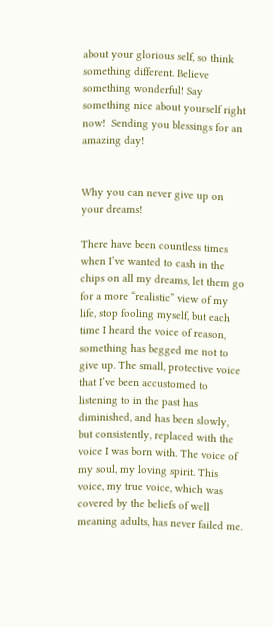about your glorious self, so think something different. Believe something wonderful! Say something nice about yourself right now!  Sending you blessings for an amazing day!


Why you can never give up on your dreams!

There have been countless times when I’ve wanted to cash in the chips on all my dreams, let them go for a more “realistic” view of my life, stop fooling myself, but each time I heard the voice of reason, something has begged me not to give up. The small, protective voice that I’ve been accustomed to listening to in the past has diminished, and has been slowly, but consistently, replaced with the voice I was born with. The voice of my soul, my loving spirit. This voice, my true voice, which was covered by the beliefs of well meaning adults, has never failed me.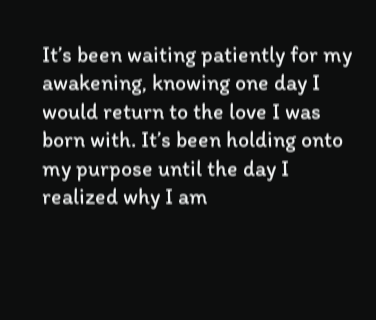It’s been waiting patiently for my awakening, knowing one day I would return to the love I was born with. It’s been holding onto my purpose until the day I realized why I am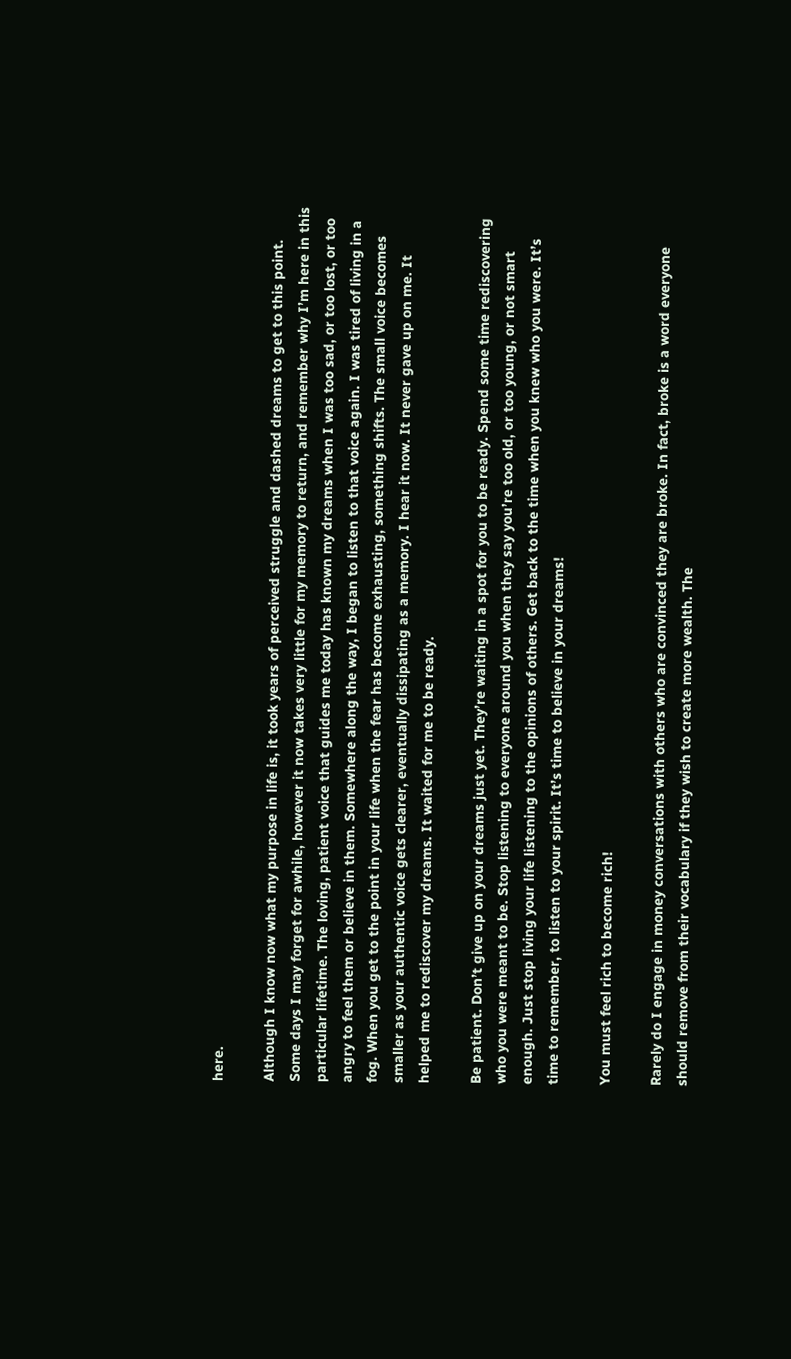here.

Although I know now what my purpose in life is, it took years of perceived struggle and dashed dreams to get to this point. Some days I may forget for awhile, however it now takes very little for my memory to return, and remember why I’m here in this particular lifetime. The loving, patient voice that guides me today has known my dreams when I was too sad, or too lost, or too angry to feel them or believe in them. Somewhere along the way, I began to listen to that voice again. I was tired of living in a fog. When you get to the point in your life when the fear has become exhausting, something shifts. The small voice becomes smaller as your authentic voice gets clearer, eventually dissipating as a memory. I hear it now. It never gave up on me. It helped me to rediscover my dreams. It waited for me to be ready.

Be patient. Don’t give up on your dreams just yet. They’re waiting in a spot for you to be ready. Spend some time rediscovering who you were meant to be. Stop listening to everyone around you when they say you’re too old, or too young, or not smart enough. Just stop living your life listening to the opinions of others. Get back to the time when you knew who you were. It’s time to remember, to listen to your spirit. It’s time to believe in your dreams!

You must feel rich to become rich!

Rarely do I engage in money conversations with others who are convinced they are broke. In fact, broke is a word everyone should remove from their vocabulary if they wish to create more wealth. The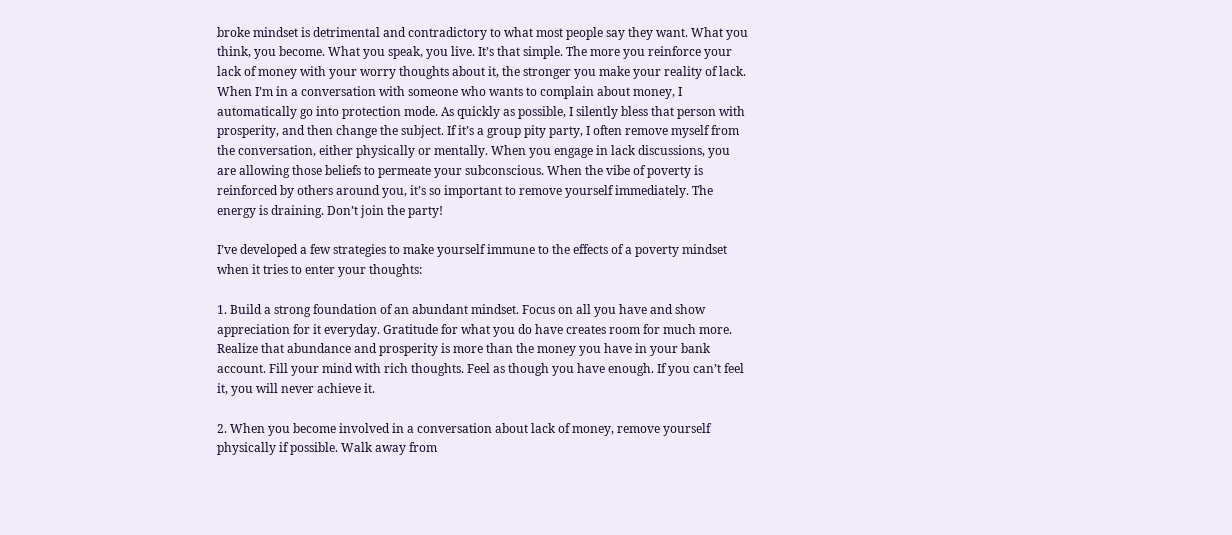broke mindset is detrimental and contradictory to what most people say they want. What you think, you become. What you speak, you live. It’s that simple. The more you reinforce your lack of money with your worry thoughts about it, the stronger you make your reality of lack. When I’m in a conversation with someone who wants to complain about money, I automatically go into protection mode. As quickly as possible, I silently bless that person with prosperity, and then change the subject. If it’s a group pity party, I often remove myself from the conversation, either physically or mentally. When you engage in lack discussions, you are allowing those beliefs to permeate your subconscious. When the vibe of poverty is reinforced by others around you, it’s so important to remove yourself immediately. The energy is draining. Don’t join the party!

I’ve developed a few strategies to make yourself immune to the effects of a poverty mindset when it tries to enter your thoughts:

1. Build a strong foundation of an abundant mindset. Focus on all you have and show appreciation for it everyday. Gratitude for what you do have creates room for much more. Realize that abundance and prosperity is more than the money you have in your bank account. Fill your mind with rich thoughts. Feel as though you have enough. If you can’t feel it, you will never achieve it.

2. When you become involved in a conversation about lack of money, remove yourself physically if possible. Walk away from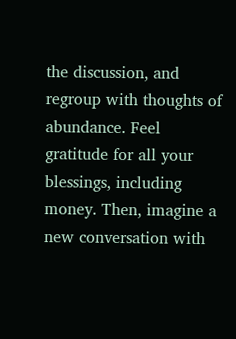the discussion, and regroup with thoughts of abundance. Feel gratitude for all your blessings, including money. Then, imagine a new conversation with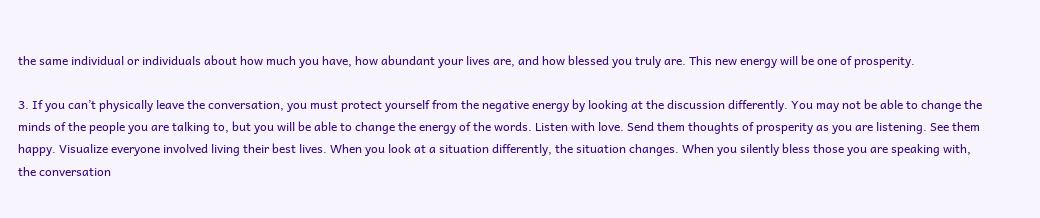the same individual or individuals about how much you have, how abundant your lives are, and how blessed you truly are. This new energy will be one of prosperity.

3. If you can’t physically leave the conversation, you must protect yourself from the negative energy by looking at the discussion differently. You may not be able to change the minds of the people you are talking to, but you will be able to change the energy of the words. Listen with love. Send them thoughts of prosperity as you are listening. See them happy. Visualize everyone involved living their best lives. When you look at a situation differently, the situation changes. When you silently bless those you are speaking with, the conversation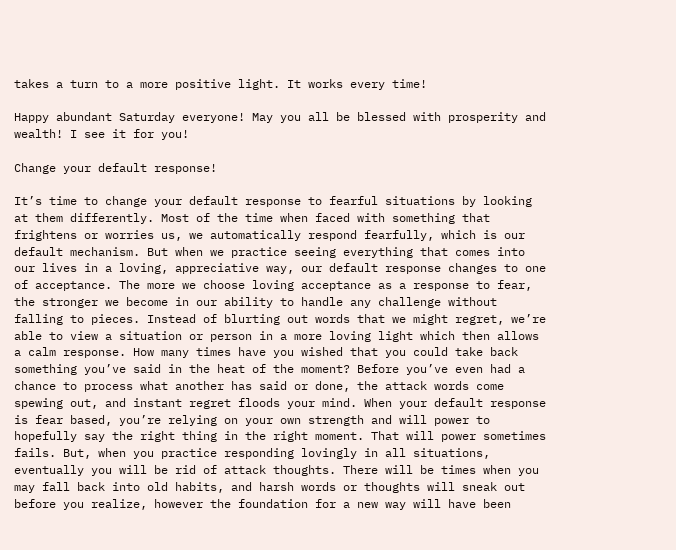takes a turn to a more positive light. It works every time!

Happy abundant Saturday everyone! May you all be blessed with prosperity and wealth! I see it for you!

Change your default response!

It’s time to change your default response to fearful situations by looking at them differently. Most of the time when faced with something that frightens or worries us, we automatically respond fearfully, which is our default mechanism. But when we practice seeing everything that comes into our lives in a loving, appreciative way, our default response changes to one of acceptance. The more we choose loving acceptance as a response to fear, the stronger we become in our ability to handle any challenge without falling to pieces. Instead of blurting out words that we might regret, we’re able to view a situation or person in a more loving light which then allows a calm response. How many times have you wished that you could take back something you’ve said in the heat of the moment? Before you’ve even had a chance to process what another has said or done, the attack words come spewing out, and instant regret floods your mind. When your default response is fear based, you’re relying on your own strength and will power to hopefully say the right thing in the right moment. That will power sometimes fails. But, when you practice responding lovingly in all situations, eventually you will be rid of attack thoughts. There will be times when you may fall back into old habits, and harsh words or thoughts will sneak out before you realize, however the foundation for a new way will have been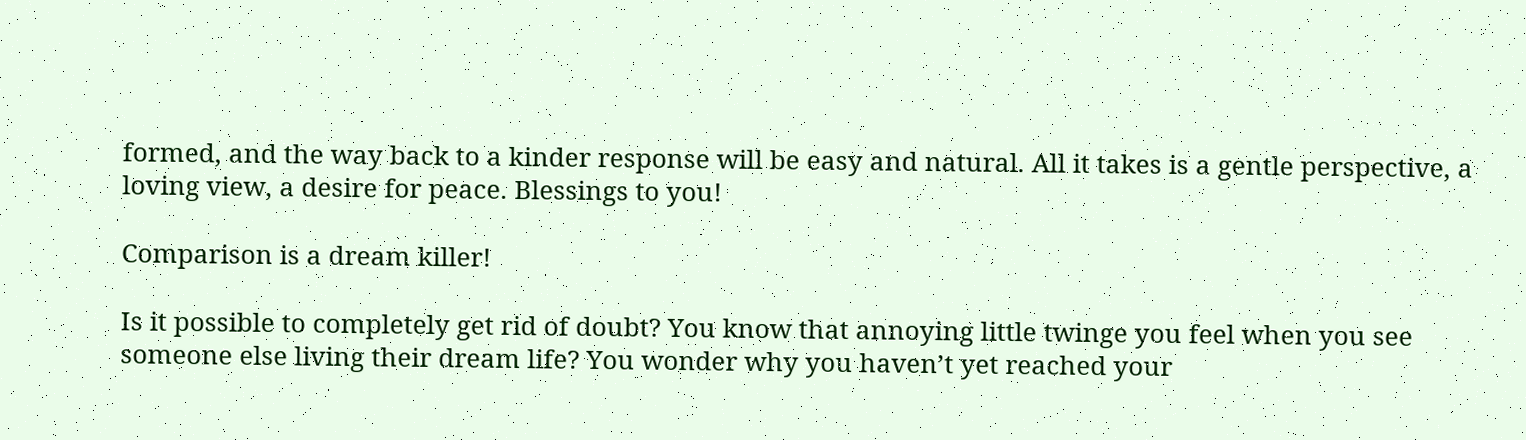formed, and the way back to a kinder response will be easy and natural. All it takes is a gentle perspective, a loving view, a desire for peace. Blessings to you!

Comparison is a dream killer!

Is it possible to completely get rid of doubt? You know that annoying little twinge you feel when you see someone else living their dream life? You wonder why you haven’t yet reached your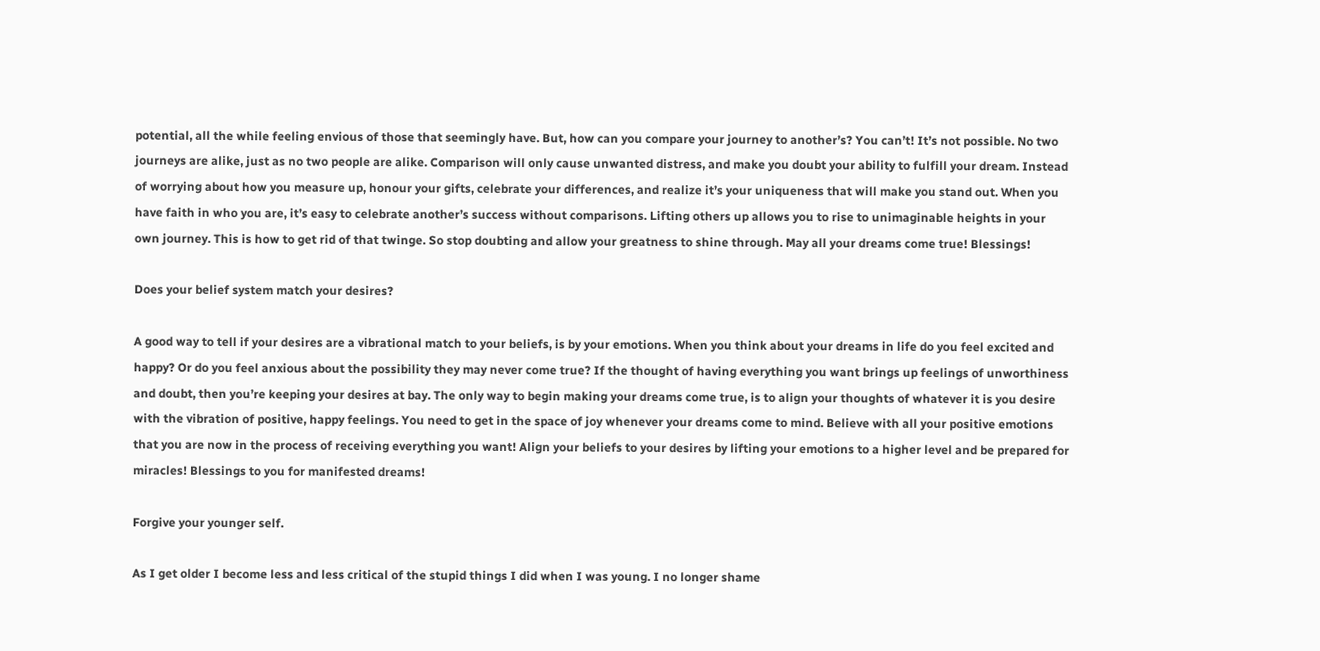potential, all the while feeling envious of those that seemingly have. But, how can you compare your journey to another’s? You can’t! It’s not possible. No two journeys are alike, just as no two people are alike. Comparison will only cause unwanted distress, and make you doubt your ability to fulfill your dream. Instead of worrying about how you measure up, honour your gifts, celebrate your differences, and realize it’s your uniqueness that will make you stand out. When you have faith in who you are, it’s easy to celebrate another’s success without comparisons. Lifting others up allows you to rise to unimaginable heights in your own journey. This is how to get rid of that twinge. So stop doubting and allow your greatness to shine through. May all your dreams come true! Blessings!

Does your belief system match your desires?

A good way to tell if your desires are a vibrational match to your beliefs, is by your emotions. When you think about your dreams in life do you feel excited and happy? Or do you feel anxious about the possibility they may never come true? If the thought of having everything you want brings up feelings of unworthiness and doubt, then you’re keeping your desires at bay. The only way to begin making your dreams come true, is to align your thoughts of whatever it is you desire with the vibration of positive, happy feelings. You need to get in the space of joy whenever your dreams come to mind. Believe with all your positive emotions that you are now in the process of receiving everything you want! Align your beliefs to your desires by lifting your emotions to a higher level and be prepared for miracles! Blessings to you for manifested dreams!

Forgive your younger self.

As I get older I become less and less critical of the stupid things I did when I was young. I no longer shame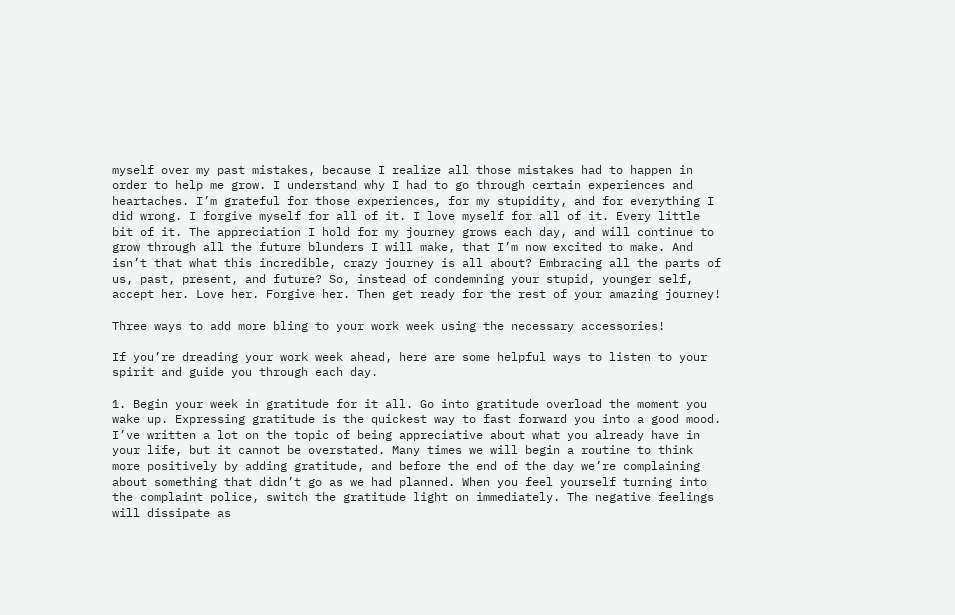myself over my past mistakes, because I realize all those mistakes had to happen in order to help me grow. I understand why I had to go through certain experiences and heartaches. I’m grateful for those experiences, for my stupidity, and for everything I did wrong. I forgive myself for all of it. I love myself for all of it. Every little bit of it. The appreciation I hold for my journey grows each day, and will continue to grow through all the future blunders I will make, that I’m now excited to make. And isn’t that what this incredible, crazy journey is all about? Embracing all the parts of us, past, present, and future? So, instead of condemning your stupid, younger self, accept her. Love her. Forgive her. Then get ready for the rest of your amazing journey!

Three ways to add more bling to your work week using the necessary accessories!

If you’re dreading your work week ahead, here are some helpful ways to listen to your spirit and guide you through each day.

1. Begin your week in gratitude for it all. Go into gratitude overload the moment you wake up. Expressing gratitude is the quickest way to fast forward you into a good mood. I’ve written a lot on the topic of being appreciative about what you already have in your life, but it cannot be overstated. Many times we will begin a routine to think more positively by adding gratitude, and before the end of the day we’re complaining about something that didn’t go as we had planned. When you feel yourself turning into the complaint police, switch the gratitude light on immediately. The negative feelings will dissipate as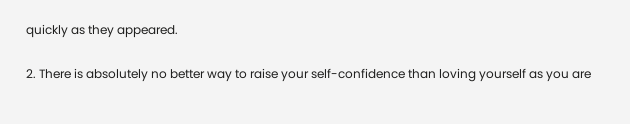quickly as they appeared.

2. There is absolutely no better way to raise your self-confidence than loving yourself as you are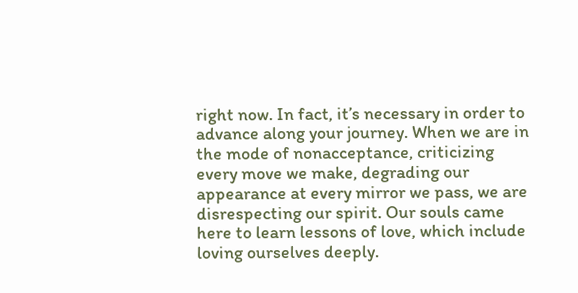right now. In fact, it’s necessary in order to advance along your journey. When we are in the mode of nonacceptance, criticizing every move we make, degrading our appearance at every mirror we pass, we are disrespecting our spirit. Our souls came here to learn lessons of love, which include loving ourselves deeply.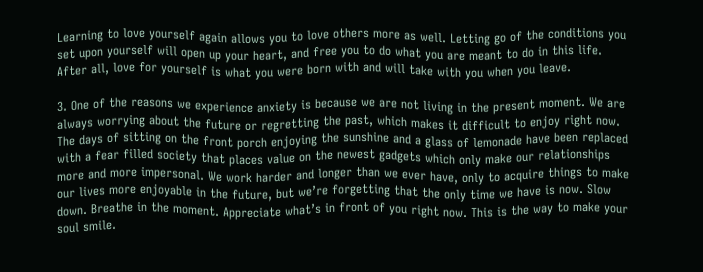Learning to love yourself again allows you to love others more as well. Letting go of the conditions you set upon yourself will open up your heart, and free you to do what you are meant to do in this life. After all, love for yourself is what you were born with and will take with you when you leave.

3. One of the reasons we experience anxiety is because we are not living in the present moment. We are always worrying about the future or regretting the past, which makes it difficult to enjoy right now. The days of sitting on the front porch enjoying the sunshine and a glass of lemonade have been replaced with a fear filled society that places value on the newest gadgets which only make our relationships more and more impersonal. We work harder and longer than we ever have, only to acquire things to make our lives more enjoyable in the future, but we’re forgetting that the only time we have is now. Slow down. Breathe in the moment. Appreciate what’s in front of you right now. This is the way to make your soul smile.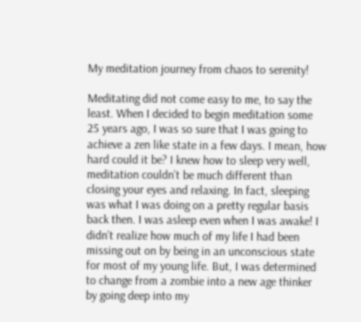My meditation journey from chaos to serenity!

Meditating did not come easy to me, to say the least. When I decided to begin meditation some 25 years ago, I was so sure that I was going to achieve a zen like state in a few days. I mean, how hard could it be? I knew how to sleep very well, meditation couldn’t be much different than closing your eyes and relaxing. In fact, sleeping was what I was doing on a pretty regular basis back then. I was asleep even when I was awake! I didn’t realize how much of my life I had been missing out on by being in an unconscious state for most of my young life. But, I was determined to change from a zombie into a new age thinker by going deep into my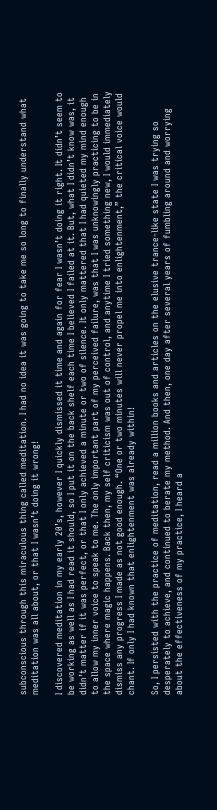subconscious through this miraculous thing called meditation. I had no idea it was going to take me so long to finally understand what meditation was all about, or that I wasn’t doing it wrong!

I discovered meditation in my early 20’s, however I quickly dismissed it time and again for fear I wasn’t doing it right. It didn’t seem to be working as well as I had read it should, so I put it on the back shelf each time I believed I failed at it. But, what I didn’t know was, it didn’t matter if it was perfect, or that I only achieved a minute or two of silence. It only mattered that I had quieted my mind enough to allow my inner voice to speak to me. The only important part of my perceived failure, was that I was unknowingly practicing to be in the space where magic happens. Back then, my self criticism was out of control, and anytime I tried something new, I would immediately dismiss any progress I made as not good enough. “One or two minutes will never propel me into enlightenment,” the critical voice would chant. If only I had known that enlightenment was already within!

So, I persisted with the practice of meditation, read a million books and articles on the elusive trance-like state I was trying so desperately to achieve, and continued to berate my method. And then, one day after several years of fumbling around and worrying about the effectiveness of my practice, I heard a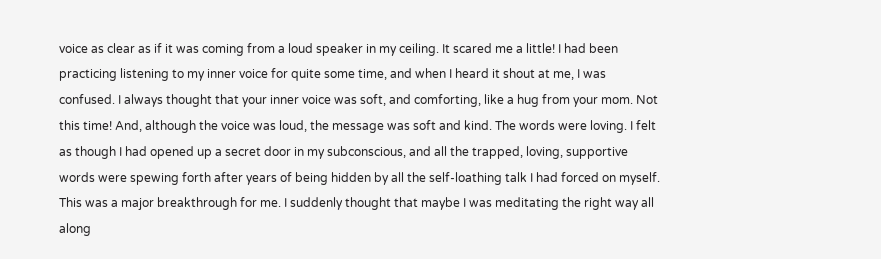voice as clear as if it was coming from a loud speaker in my ceiling. It scared me a little! I had been practicing listening to my inner voice for quite some time, and when I heard it shout at me, I was confused. I always thought that your inner voice was soft, and comforting, like a hug from your mom. Not this time! And, although the voice was loud, the message was soft and kind. The words were loving. I felt as though I had opened up a secret door in my subconscious, and all the trapped, loving, supportive words were spewing forth after years of being hidden by all the self-loathing talk I had forced on myself. This was a major breakthrough for me. I suddenly thought that maybe I was meditating the right way all along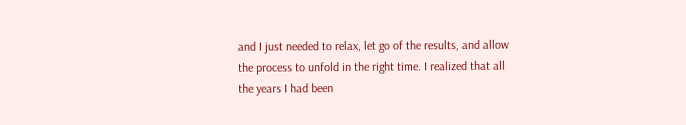and I just needed to relax, let go of the results, and allow the process to unfold in the right time. I realized that all the years I had been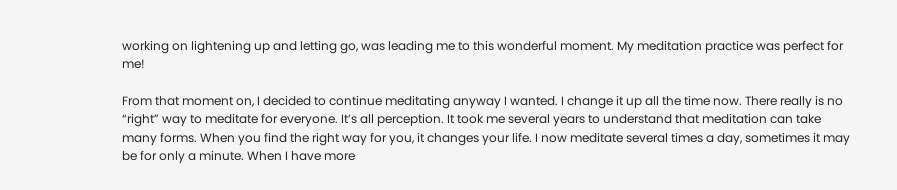working on lightening up and letting go, was leading me to this wonderful moment. My meditation practice was perfect for me!

From that moment on, I decided to continue meditating anyway I wanted. I change it up all the time now. There really is no “right” way to meditate for everyone. It’s all perception. It took me several years to understand that meditation can take many forms. When you find the right way for you, it changes your life. I now meditate several times a day, sometimes it may be for only a minute. When I have more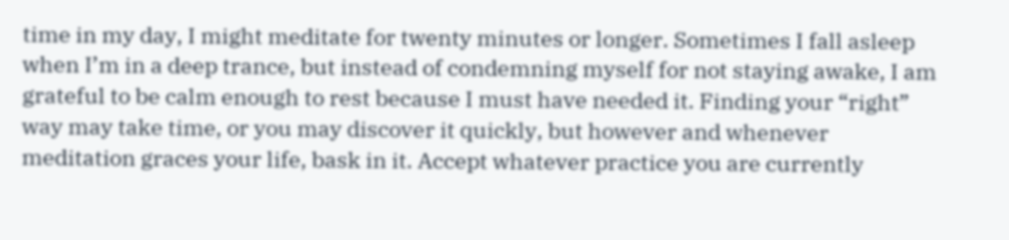time in my day, I might meditate for twenty minutes or longer. Sometimes I fall asleep when I’m in a deep trance, but instead of condemning myself for not staying awake, I am grateful to be calm enough to rest because I must have needed it. Finding your “right” way may take time, or you may discover it quickly, but however and whenever meditation graces your life, bask in it. Accept whatever practice you are currently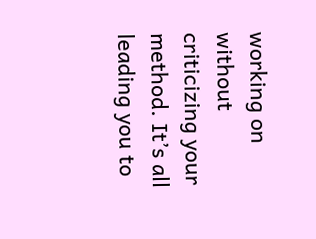working on without criticizing your method. It’s all leading you to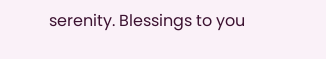serenity. Blessings to you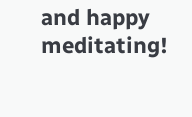and happy meditating!